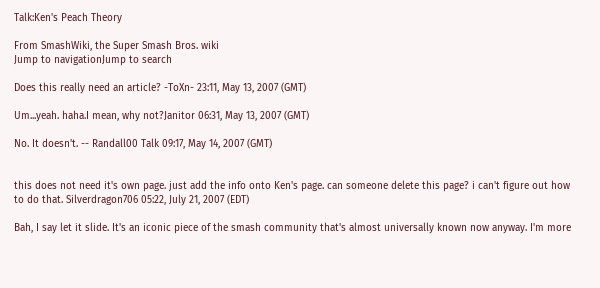Talk:Ken's Peach Theory

From SmashWiki, the Super Smash Bros. wiki
Jump to navigationJump to search

Does this really need an article? -ToXn- 23:11, May 13, 2007 (GMT)

Um...yeah. haha.I mean, why not?Janitor 06:31, May 13, 2007 (GMT)

No. It doesn't. -- Randall00 Talk 09:17, May 14, 2007 (GMT)


this does not need it's own page. just add the info onto Ken's page. can someone delete this page? i can't figure out how to do that. Silverdragon706 05:22, July 21, 2007 (EDT)

Bah, I say let it slide. It's an iconic piece of the smash community that's almost universally known now anyway. I'm more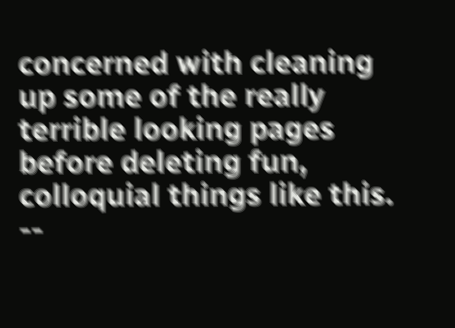concerned with cleaning up some of the really terrible looking pages before deleting fun, colloquial things like this. --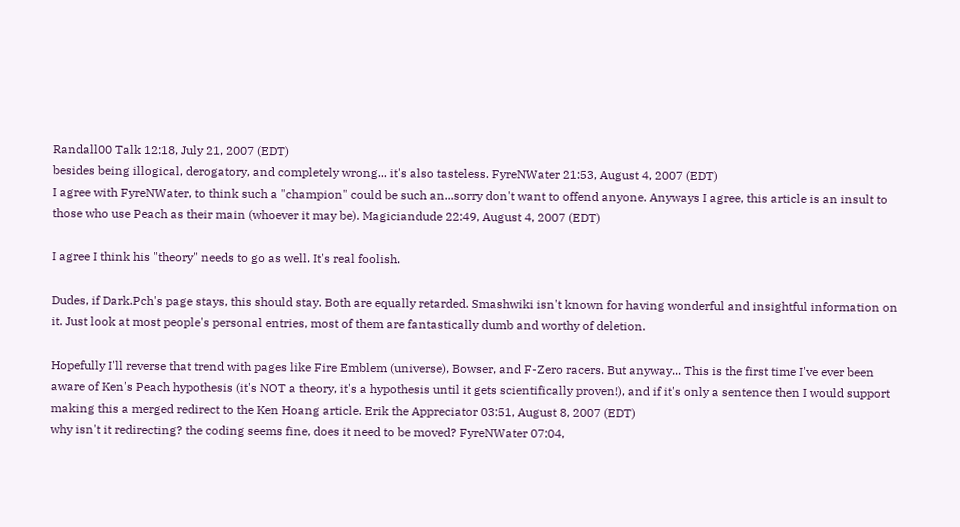Randall00 Talk 12:18, July 21, 2007 (EDT)
besides being illogical, derogatory, and completely wrong... it's also tasteless. FyreNWater 21:53, August 4, 2007 (EDT)
I agree with FyreNWater, to think such a "champion" could be such an...sorry don't want to offend anyone. Anyways I agree, this article is an insult to those who use Peach as their main (whoever it may be). Magiciandude 22:49, August 4, 2007 (EDT)

I agree I think his "theory" needs to go as well. It's real foolish.

Dudes, if Dark.Pch's page stays, this should stay. Both are equally retarded. Smashwiki isn't known for having wonderful and insightful information on it. Just look at most people's personal entries, most of them are fantastically dumb and worthy of deletion.

Hopefully I'll reverse that trend with pages like Fire Emblem (universe), Bowser, and F-Zero racers. But anyway... This is the first time I've ever been aware of Ken's Peach hypothesis (it's NOT a theory, it's a hypothesis until it gets scientifically proven!), and if it's only a sentence then I would support making this a merged redirect to the Ken Hoang article. Erik the Appreciator 03:51, August 8, 2007 (EDT)
why isn't it redirecting? the coding seems fine, does it need to be moved? FyreNWater 07:04,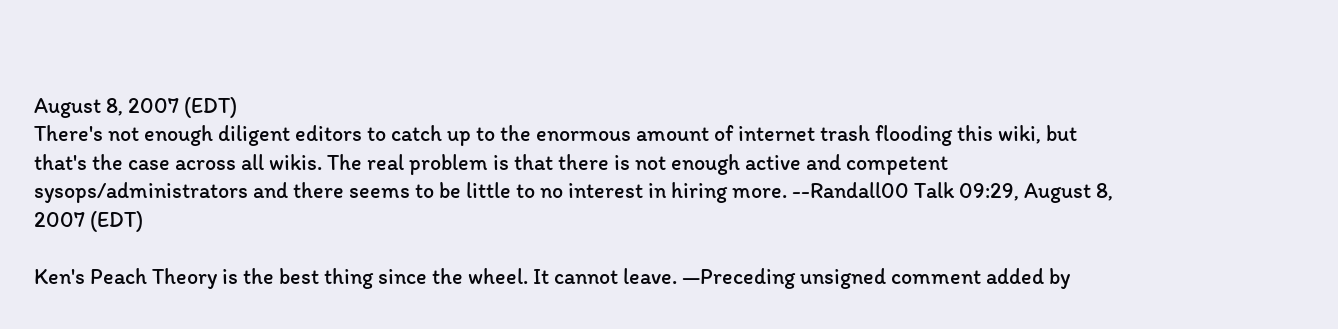August 8, 2007 (EDT)
There's not enough diligent editors to catch up to the enormous amount of internet trash flooding this wiki, but that's the case across all wikis. The real problem is that there is not enough active and competent sysops/administrators and there seems to be little to no interest in hiring more. --Randall00 Talk 09:29, August 8, 2007 (EDT)

Ken's Peach Theory is the best thing since the wheel. It cannot leave. —Preceding unsigned comment added by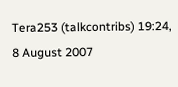Tera253 (talkcontribs) 19:24, 8 August 2007